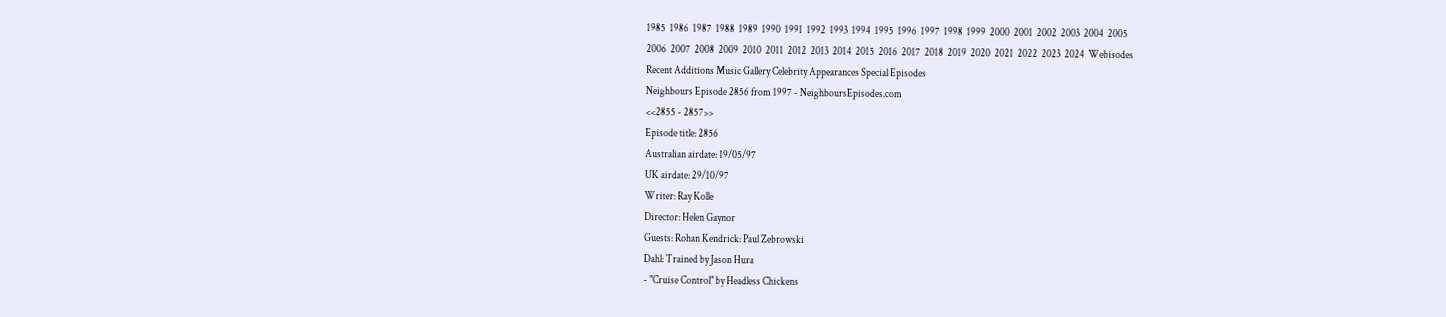1985  1986  1987  1988  1989  1990  1991  1992  1993  1994  1995  1996  1997  1998  1999  2000  2001  2002  2003  2004  2005
2006  2007  2008  2009  2010  2011  2012  2013  2014  2015  2016  2017  2018  2019  2020  2021  2022  2023  2024  Webisodes
Recent Additions Music Gallery Celebrity Appearances Special Episodes
Neighbours Episode 2856 from 1997 - NeighboursEpisodes.com
<<2855 - 2857>>
Episode title: 2856
Australian airdate: 19/05/97
UK airdate: 29/10/97
Writer: Ray Kolle
Director: Helen Gaynor
Guests: Rohan Kendrick: Paul Zebrowski
Dahl: Trained by Jason Hura
- "Cruise Control" by Headless Chickens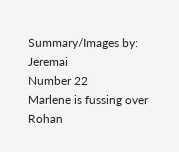Summary/Images by: Jeremai
Number 22
Marlene is fussing over Rohan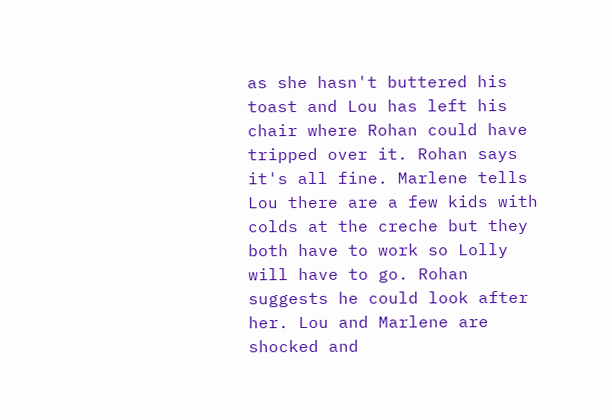as she hasn't buttered his toast and Lou has left his chair where Rohan could have tripped over it. Rohan says it's all fine. Marlene tells Lou there are a few kids with colds at the creche but they both have to work so Lolly will have to go. Rohan suggests he could look after her. Lou and Marlene are shocked and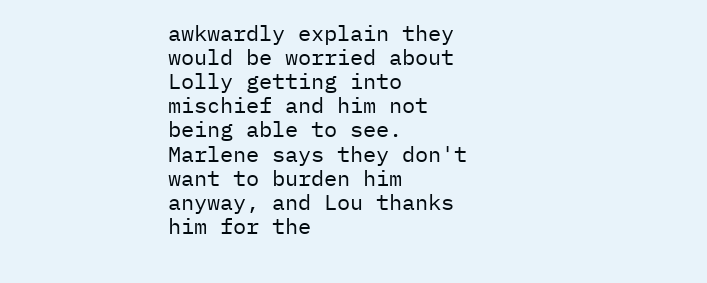awkwardly explain they would be worried about Lolly getting into mischief and him not being able to see. Marlene says they don't want to burden him anyway, and Lou thanks him for the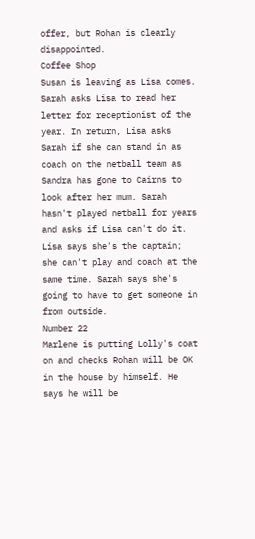offer, but Rohan is clearly disappointed.
Coffee Shop
Susan is leaving as Lisa comes. Sarah asks Lisa to read her letter for receptionist of the year. In return, Lisa asks Sarah if she can stand in as coach on the netball team as Sandra has gone to Cairns to look after her mum. Sarah hasn't played netball for years and asks if Lisa can't do it. Lisa says she's the captain; she can't play and coach at the same time. Sarah says she's going to have to get someone in from outside.
Number 22
Marlene is putting Lolly's coat on and checks Rohan will be OK in the house by himself. He says he will be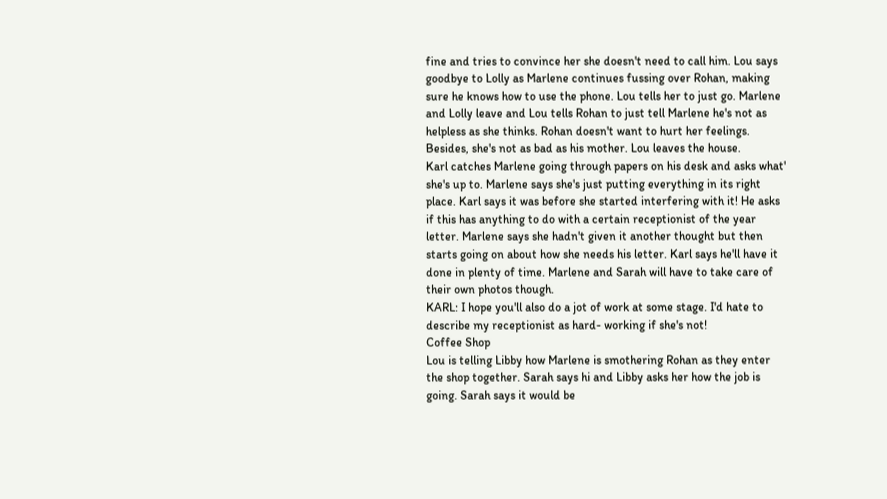fine and tries to convince her she doesn't need to call him. Lou says goodbye to Lolly as Marlene continues fussing over Rohan, making sure he knows how to use the phone. Lou tells her to just go. Marlene and Lolly leave and Lou tells Rohan to just tell Marlene he's not as helpless as she thinks. Rohan doesn't want to hurt her feelings. Besides, she's not as bad as his mother. Lou leaves the house.
Karl catches Marlene going through papers on his desk and asks what' she's up to. Marlene says she's just putting everything in its right place. Karl says it was before she started interfering with it! He asks if this has anything to do with a certain receptionist of the year letter. Marlene says she hadn't given it another thought but then starts going on about how she needs his letter. Karl says he'll have it done in plenty of time. Marlene and Sarah will have to take care of their own photos though.
KARL: I hope you'll also do a jot of work at some stage. I'd hate to describe my receptionist as hard- working if she's not!
Coffee Shop
Lou is telling Libby how Marlene is smothering Rohan as they enter the shop together. Sarah says hi and Libby asks her how the job is going. Sarah says it would be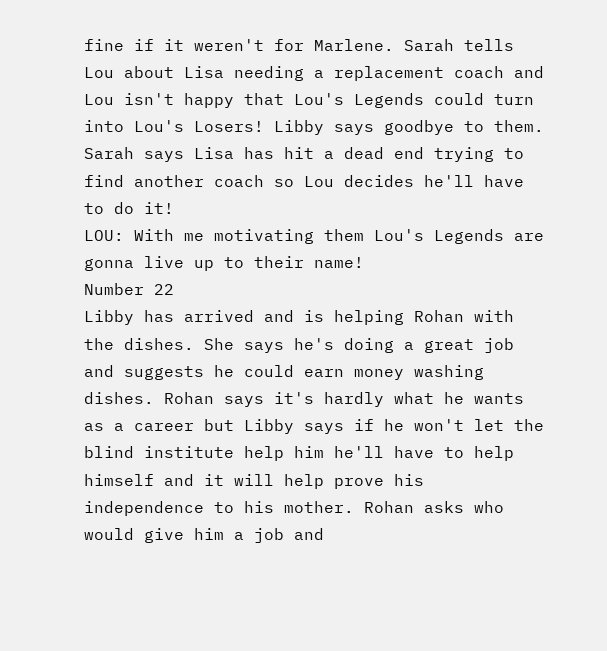fine if it weren't for Marlene. Sarah tells Lou about Lisa needing a replacement coach and Lou isn't happy that Lou's Legends could turn into Lou's Losers! Libby says goodbye to them. Sarah says Lisa has hit a dead end trying to find another coach so Lou decides he'll have to do it!
LOU: With me motivating them Lou's Legends are gonna live up to their name!
Number 22
Libby has arrived and is helping Rohan with the dishes. She says he's doing a great job and suggests he could earn money washing dishes. Rohan says it's hardly what he wants as a career but Libby says if he won't let the blind institute help him he'll have to help himself and it will help prove his independence to his mother. Rohan asks who would give him a job and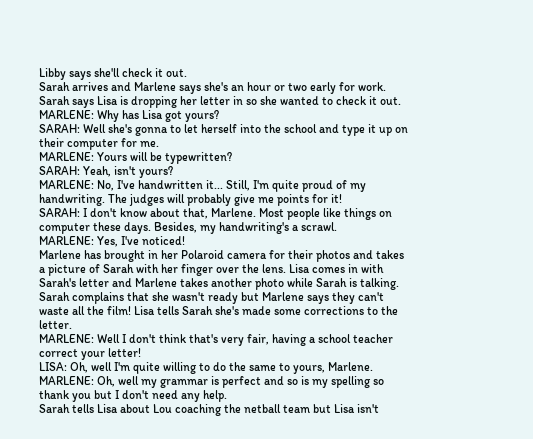Libby says she'll check it out.
Sarah arrives and Marlene says she's an hour or two early for work. Sarah says Lisa is dropping her letter in so she wanted to check it out.
MARLENE: Why has Lisa got yours?
SARAH: Well she's gonna to let herself into the school and type it up on their computer for me.
MARLENE: Yours will be typewritten?
SARAH: Yeah, isn't yours?
MARLENE: No, I've handwritten it... Still, I'm quite proud of my handwriting. The judges will probably give me points for it!
SARAH: I don't know about that, Marlene. Most people like things on computer these days. Besides, my handwriting's a scrawl.
MARLENE: Yes, I've noticed!
Marlene has brought in her Polaroid camera for their photos and takes a picture of Sarah with her finger over the lens. Lisa comes in with Sarah's letter and Marlene takes another photo while Sarah is talking. Sarah complains that she wasn't ready but Marlene says they can't waste all the film! Lisa tells Sarah she's made some corrections to the letter.
MARLENE: Well I don't think that's very fair, having a school teacher correct your letter!
LISA: Oh, well I'm quite willing to do the same to yours, Marlene.
MARLENE: Oh, well my grammar is perfect and so is my spelling so thank you but I don't need any help.
Sarah tells Lisa about Lou coaching the netball team but Lisa isn't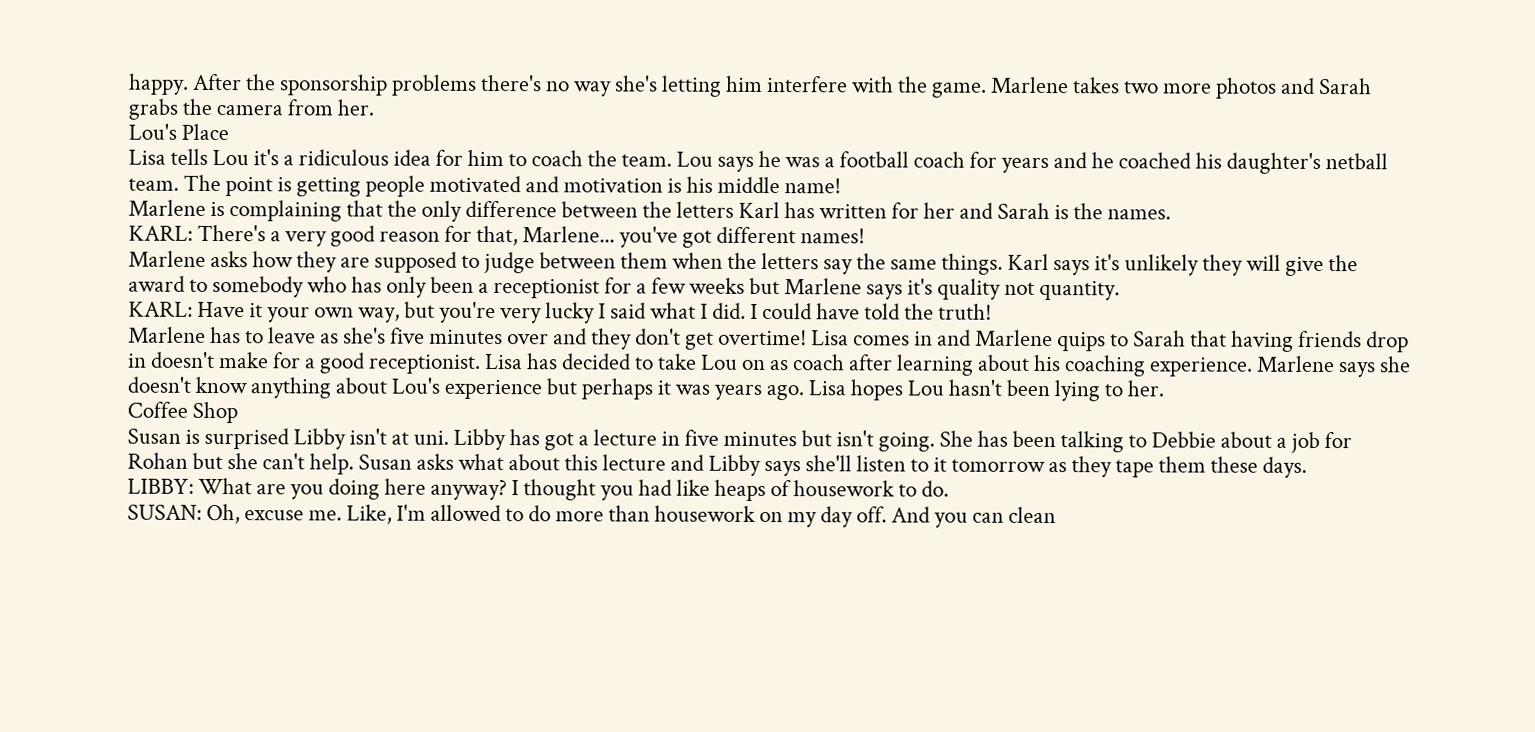happy. After the sponsorship problems there's no way she's letting him interfere with the game. Marlene takes two more photos and Sarah grabs the camera from her.
Lou's Place
Lisa tells Lou it's a ridiculous idea for him to coach the team. Lou says he was a football coach for years and he coached his daughter's netball team. The point is getting people motivated and motivation is his middle name!
Marlene is complaining that the only difference between the letters Karl has written for her and Sarah is the names.
KARL: There's a very good reason for that, Marlene... you've got different names!
Marlene asks how they are supposed to judge between them when the letters say the same things. Karl says it's unlikely they will give the award to somebody who has only been a receptionist for a few weeks but Marlene says it's quality not quantity.
KARL: Have it your own way, but you're very lucky I said what I did. I could have told the truth!
Marlene has to leave as she's five minutes over and they don't get overtime! Lisa comes in and Marlene quips to Sarah that having friends drop in doesn't make for a good receptionist. Lisa has decided to take Lou on as coach after learning about his coaching experience. Marlene says she doesn't know anything about Lou's experience but perhaps it was years ago. Lisa hopes Lou hasn't been lying to her.
Coffee Shop
Susan is surprised Libby isn't at uni. Libby has got a lecture in five minutes but isn't going. She has been talking to Debbie about a job for Rohan but she can't help. Susan asks what about this lecture and Libby says she'll listen to it tomorrow as they tape them these days.
LIBBY: What are you doing here anyway? I thought you had like heaps of housework to do.
SUSAN: Oh, excuse me. Like, I'm allowed to do more than housework on my day off. And you can clean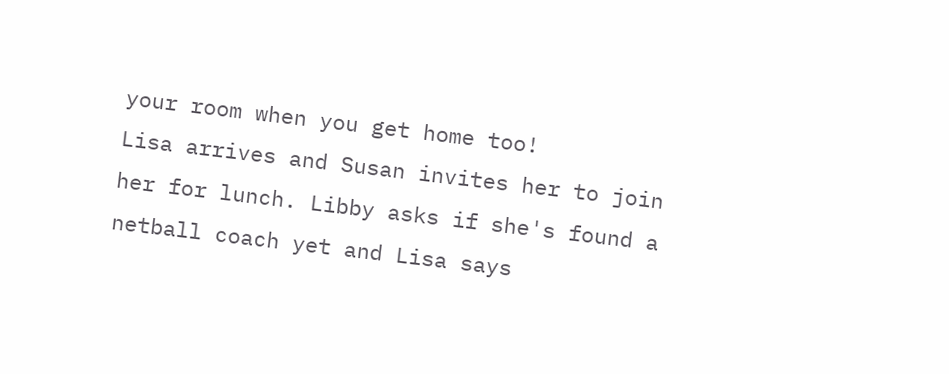your room when you get home too!
Lisa arrives and Susan invites her to join her for lunch. Libby asks if she's found a netball coach yet and Lisa says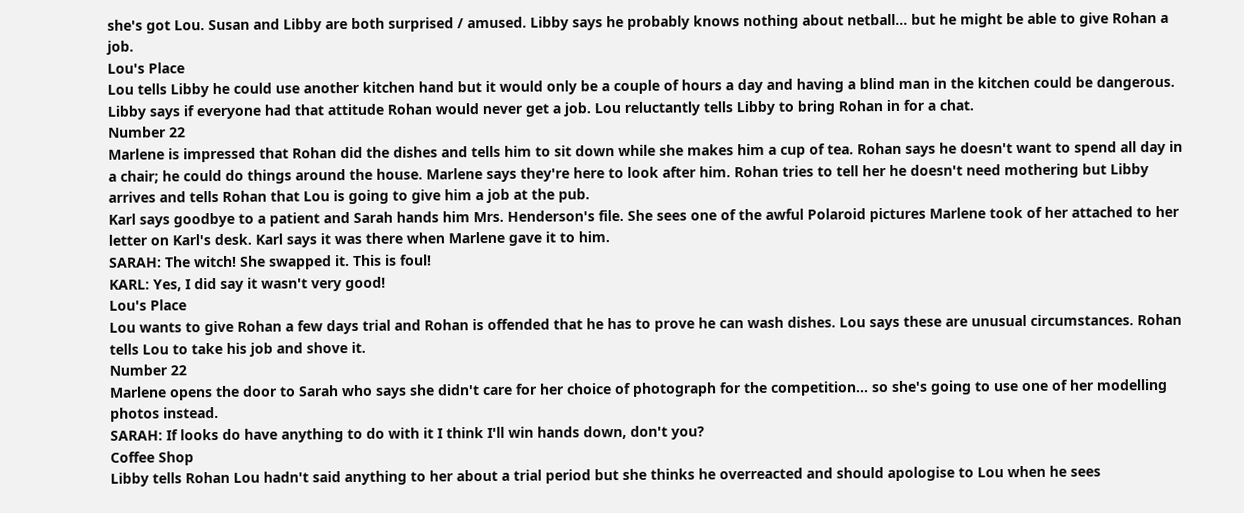she's got Lou. Susan and Libby are both surprised / amused. Libby says he probably knows nothing about netball... but he might be able to give Rohan a job.
Lou's Place
Lou tells Libby he could use another kitchen hand but it would only be a couple of hours a day and having a blind man in the kitchen could be dangerous. Libby says if everyone had that attitude Rohan would never get a job. Lou reluctantly tells Libby to bring Rohan in for a chat.
Number 22
Marlene is impressed that Rohan did the dishes and tells him to sit down while she makes him a cup of tea. Rohan says he doesn't want to spend all day in a chair; he could do things around the house. Marlene says they're here to look after him. Rohan tries to tell her he doesn't need mothering but Libby arrives and tells Rohan that Lou is going to give him a job at the pub.
Karl says goodbye to a patient and Sarah hands him Mrs. Henderson's file. She sees one of the awful Polaroid pictures Marlene took of her attached to her letter on Karl's desk. Karl says it was there when Marlene gave it to him.
SARAH: The witch! She swapped it. This is foul!
KARL: Yes, I did say it wasn't very good!
Lou's Place
Lou wants to give Rohan a few days trial and Rohan is offended that he has to prove he can wash dishes. Lou says these are unusual circumstances. Rohan tells Lou to take his job and shove it.
Number 22
Marlene opens the door to Sarah who says she didn't care for her choice of photograph for the competition... so she's going to use one of her modelling photos instead.
SARAH: If looks do have anything to do with it I think I'll win hands down, don't you?
Coffee Shop
Libby tells Rohan Lou hadn't said anything to her about a trial period but she thinks he overreacted and should apologise to Lou when he sees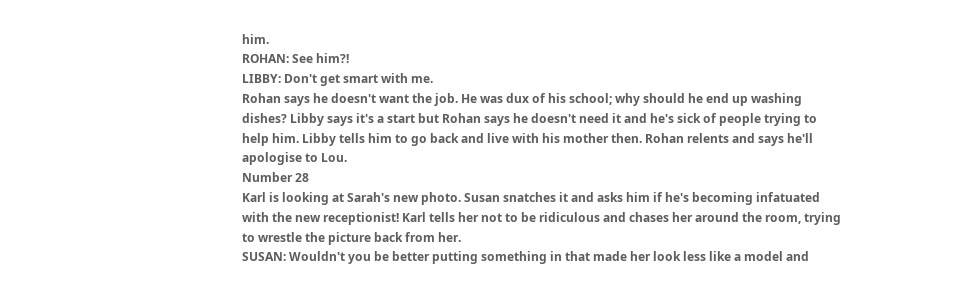him.
ROHAN: See him?!
LIBBY: Don't get smart with me.
Rohan says he doesn't want the job. He was dux of his school; why should he end up washing dishes? Libby says it's a start but Rohan says he doesn't need it and he's sick of people trying to help him. Libby tells him to go back and live with his mother then. Rohan relents and says he'll apologise to Lou.
Number 28
Karl is looking at Sarah's new photo. Susan snatches it and asks him if he's becoming infatuated with the new receptionist! Karl tells her not to be ridiculous and chases her around the room, trying to wrestle the picture back from her.
SUSAN: Wouldn't you be better putting something in that made her look less like a model and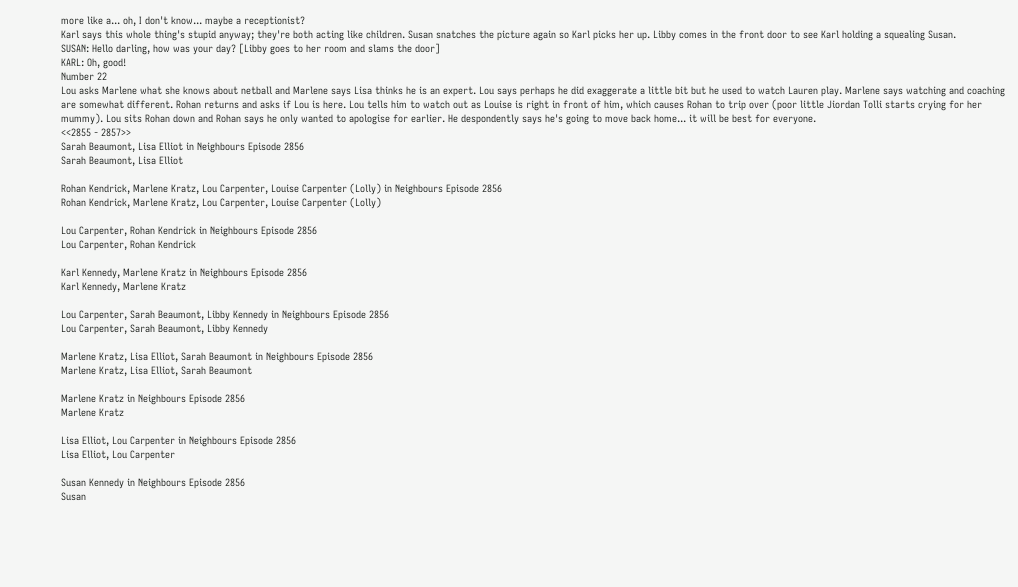more like a... oh, I don't know... maybe a receptionist?
Karl says this whole thing's stupid anyway; they're both acting like children. Susan snatches the picture again so Karl picks her up. Libby comes in the front door to see Karl holding a squealing Susan.
SUSAN: Hello darling, how was your day? [Libby goes to her room and slams the door]
KARL: Oh, good!
Number 22
Lou asks Marlene what she knows about netball and Marlene says Lisa thinks he is an expert. Lou says perhaps he did exaggerate a little bit but he used to watch Lauren play. Marlene says watching and coaching are somewhat different. Rohan returns and asks if Lou is here. Lou tells him to watch out as Louise is right in front of him, which causes Rohan to trip over (poor little Jiordan Tolli starts crying for her mummy). Lou sits Rohan down and Rohan says he only wanted to apologise for earlier. He despondently says he's going to move back home... it will be best for everyone.
<<2855 - 2857>>
Sarah Beaumont, Lisa Elliot in Neighbours Episode 2856
Sarah Beaumont, Lisa Elliot

Rohan Kendrick, Marlene Kratz, Lou Carpenter, Louise Carpenter (Lolly) in Neighbours Episode 2856
Rohan Kendrick, Marlene Kratz, Lou Carpenter, Louise Carpenter (Lolly)

Lou Carpenter, Rohan Kendrick in Neighbours Episode 2856
Lou Carpenter, Rohan Kendrick

Karl Kennedy, Marlene Kratz in Neighbours Episode 2856
Karl Kennedy, Marlene Kratz

Lou Carpenter, Sarah Beaumont, Libby Kennedy in Neighbours Episode 2856
Lou Carpenter, Sarah Beaumont, Libby Kennedy

Marlene Kratz, Lisa Elliot, Sarah Beaumont in Neighbours Episode 2856
Marlene Kratz, Lisa Elliot, Sarah Beaumont

Marlene Kratz in Neighbours Episode 2856
Marlene Kratz

Lisa Elliot, Lou Carpenter in Neighbours Episode 2856
Lisa Elliot, Lou Carpenter

Susan Kennedy in Neighbours Episode 2856
Susan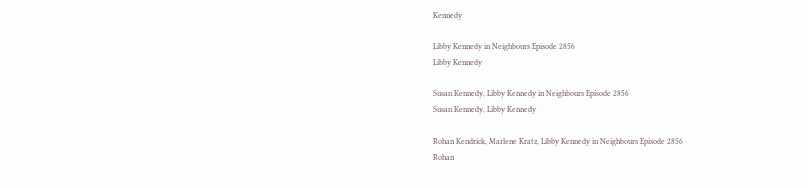Kennedy

Libby Kennedy in Neighbours Episode 2856
Libby Kennedy

Susan Kennedy, Libby Kennedy in Neighbours Episode 2856
Susan Kennedy, Libby Kennedy

Rohan Kendrick, Marlene Kratz, Libby Kennedy in Neighbours Episode 2856
Rohan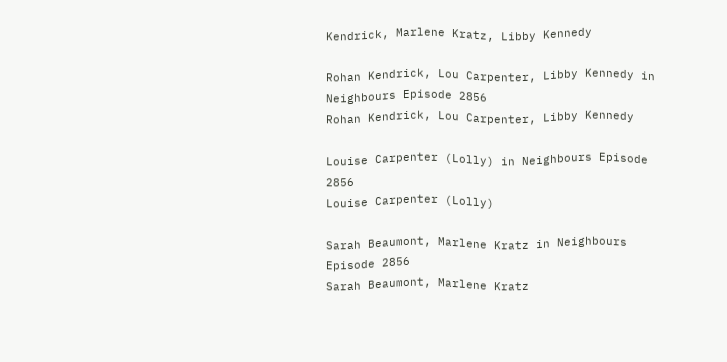Kendrick, Marlene Kratz, Libby Kennedy

Rohan Kendrick, Lou Carpenter, Libby Kennedy in Neighbours Episode 2856
Rohan Kendrick, Lou Carpenter, Libby Kennedy

Louise Carpenter (Lolly) in Neighbours Episode 2856
Louise Carpenter (Lolly)

Sarah Beaumont, Marlene Kratz in Neighbours Episode 2856
Sarah Beaumont, Marlene Kratz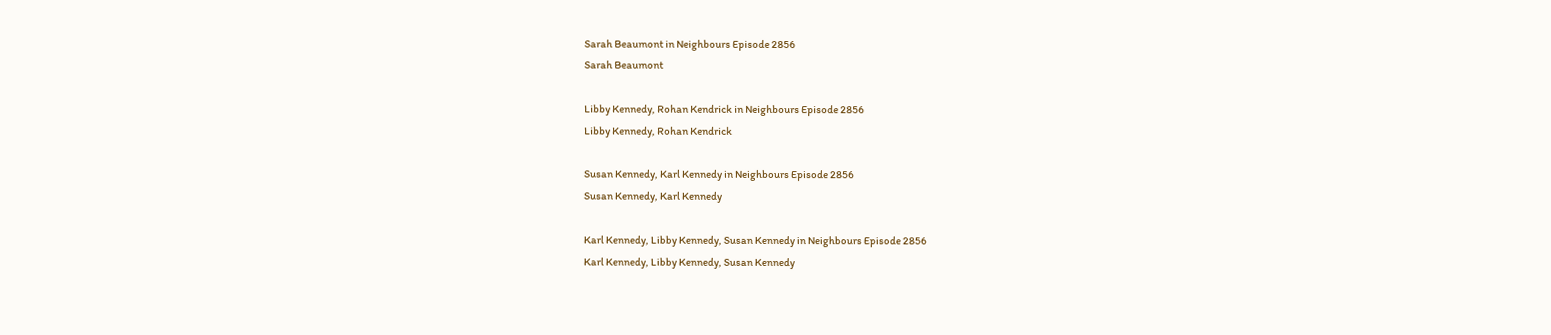Sarah Beaumont in Neighbours Episode 2856
Sarah Beaumont

Libby Kennedy, Rohan Kendrick in Neighbours Episode 2856
Libby Kennedy, Rohan Kendrick

Susan Kennedy, Karl Kennedy in Neighbours Episode 2856
Susan Kennedy, Karl Kennedy

Karl Kennedy, Libby Kennedy, Susan Kennedy in Neighbours Episode 2856
Karl Kennedy, Libby Kennedy, Susan Kennedy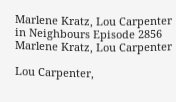Marlene Kratz, Lou Carpenter in Neighbours Episode 2856
Marlene Kratz, Lou Carpenter

Lou Carpenter,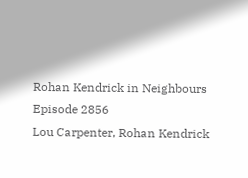Rohan Kendrick in Neighbours Episode 2856
Lou Carpenter, Rohan Kendrick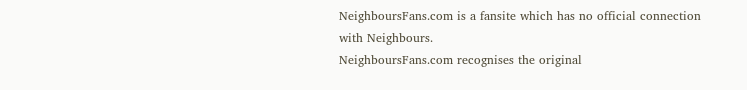NeighboursFans.com is a fansite which has no official connection with Neighbours.
NeighboursFans.com recognises the original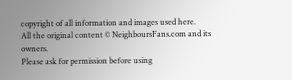copyright of all information and images used here.
All the original content © NeighboursFans.com and its owners.
Please ask for permission before using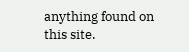anything found on this site.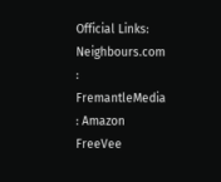Official Links: Neighbours.com : FremantleMedia : Amazon FreeVee